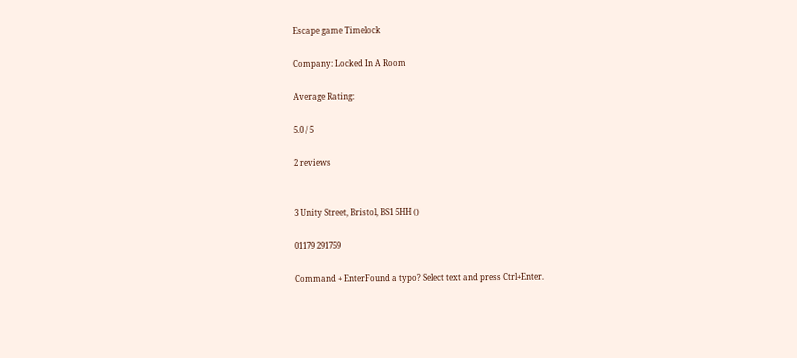Escape game Timelock

Company: Locked In A Room

Average Rating:

5.0 / 5

2 reviews


3 Unity Street, Bristol, BS1 5HH ()

01179 291759

Command + EnterFound a typo? Select text and press Ctrl+Enter.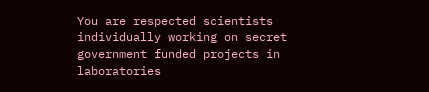You are respected scientists individually working on secret government funded projects in laboratories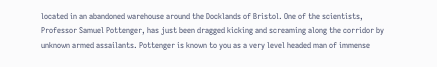located in an abandoned warehouse around the Docklands of Bristol. One of the scientists, Professor Samuel Pottenger, has just been dragged kicking and screaming along the corridor by unknown armed assailants. Pottenger is known to you as a very level headed man of immense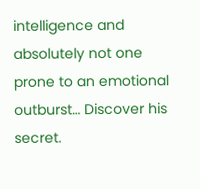intelligence and absolutely not one prone to an emotional outburst… Discover his secret.